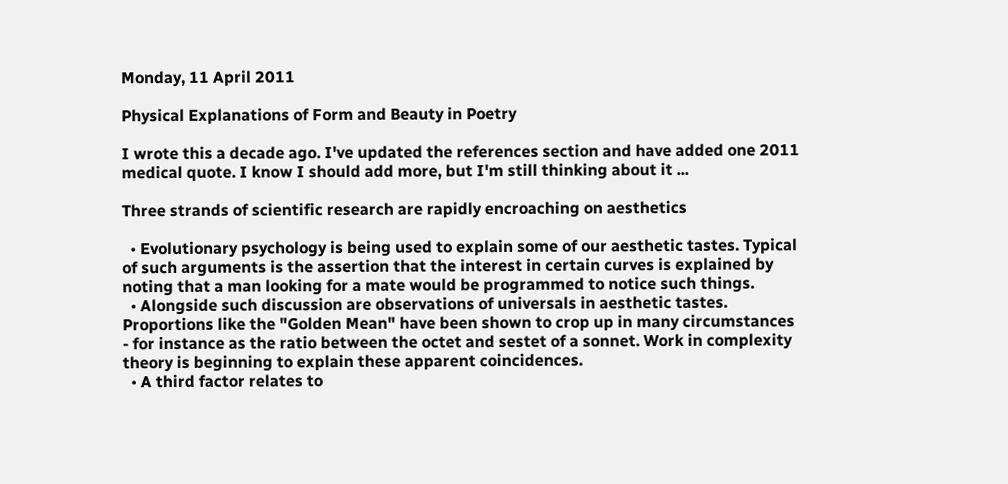Monday, 11 April 2011

Physical Explanations of Form and Beauty in Poetry

I wrote this a decade ago. I've updated the references section and have added one 2011 medical quote. I know I should add more, but I'm still thinking about it ...

Three strands of scientific research are rapidly encroaching on aesthetics

  • Evolutionary psychology is being used to explain some of our aesthetic tastes. Typical of such arguments is the assertion that the interest in certain curves is explained by noting that a man looking for a mate would be programmed to notice such things.
  • Alongside such discussion are observations of universals in aesthetic tastes. Proportions like the "Golden Mean" have been shown to crop up in many circumstances - for instance as the ratio between the octet and sestet of a sonnet. Work in complexity theory is beginning to explain these apparent coincidences.
  • A third factor relates to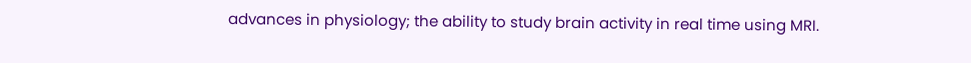advances in physiology; the ability to study brain activity in real time using MRI.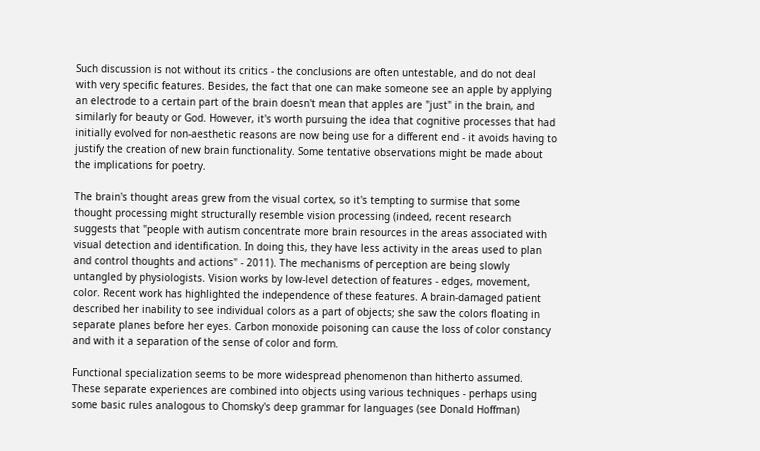Such discussion is not without its critics - the conclusions are often untestable, and do not deal with very specific features. Besides, the fact that one can make someone see an apple by applying an electrode to a certain part of the brain doesn't mean that apples are "just" in the brain, and similarly for beauty or God. However, it's worth pursuing the idea that cognitive processes that had initially evolved for non-aesthetic reasons are now being use for a different end - it avoids having to justify the creation of new brain functionality. Some tentative observations might be made about the implications for poetry.

The brain's thought areas grew from the visual cortex, so it's tempting to surmise that some thought processing might structurally resemble vision processing (indeed, recent research suggests that "people with autism concentrate more brain resources in the areas associated with visual detection and identification. In doing this, they have less activity in the areas used to plan and control thoughts and actions" - 2011). The mechanisms of perception are being slowly untangled by physiologists. Vision works by low-level detection of features - edges, movement, color. Recent work has highlighted the independence of these features. A brain-damaged patient described her inability to see individual colors as a part of objects; she saw the colors floating in separate planes before her eyes. Carbon monoxide poisoning can cause the loss of color constancy and with it a separation of the sense of color and form.

Functional specialization seems to be more widespread phenomenon than hitherto assumed. These separate experiences are combined into objects using various techniques - perhaps using some basic rules analogous to Chomsky's deep grammar for languages (see Donald Hoffman)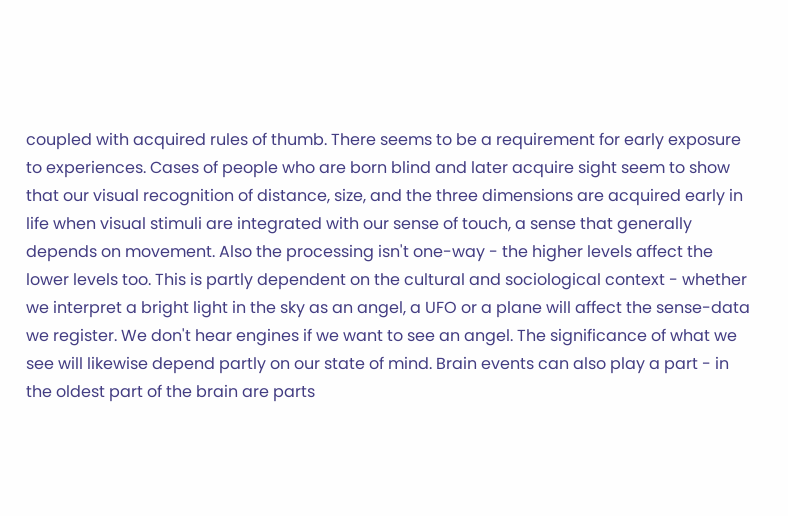coupled with acquired rules of thumb. There seems to be a requirement for early exposure to experiences. Cases of people who are born blind and later acquire sight seem to show that our visual recognition of distance, size, and the three dimensions are acquired early in life when visual stimuli are integrated with our sense of touch, a sense that generally depends on movement. Also the processing isn't one-way - the higher levels affect the lower levels too. This is partly dependent on the cultural and sociological context - whether we interpret a bright light in the sky as an angel, a UFO or a plane will affect the sense-data we register. We don't hear engines if we want to see an angel. The significance of what we see will likewise depend partly on our state of mind. Brain events can also play a part - in the oldest part of the brain are parts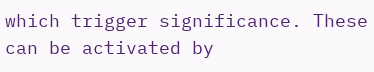which trigger significance. These can be activated by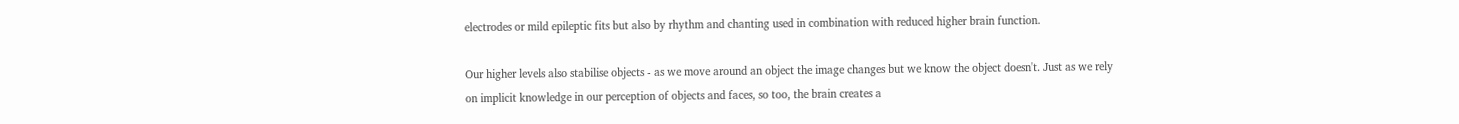electrodes or mild epileptic fits but also by rhythm and chanting used in combination with reduced higher brain function.

Our higher levels also stabilise objects - as we move around an object the image changes but we know the object doesn't. Just as we rely on implicit knowledge in our perception of objects and faces, so too, the brain creates a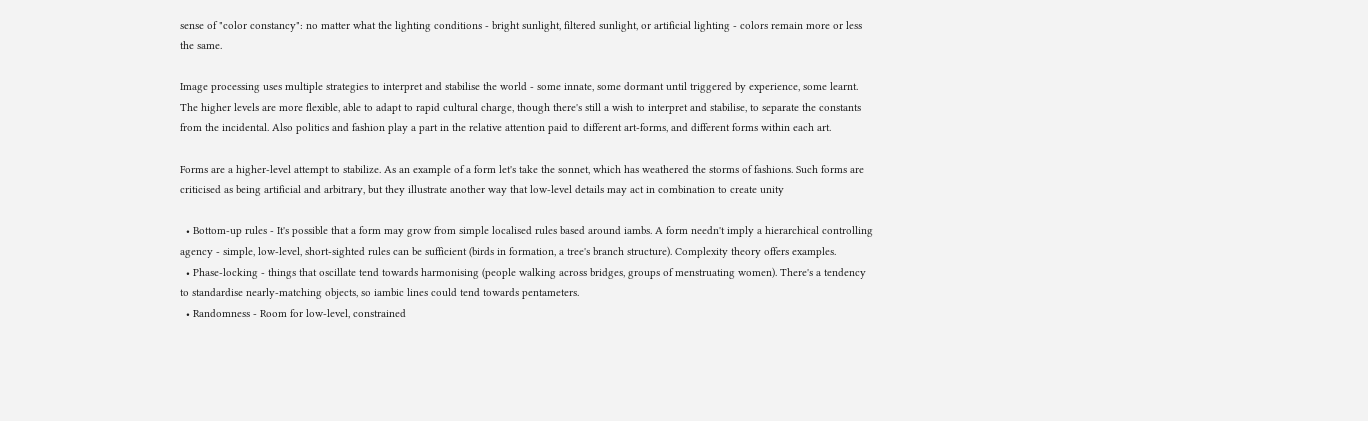sense of "color constancy": no matter what the lighting conditions - bright sunlight, filtered sunlight, or artificial lighting - colors remain more or less the same.

Image processing uses multiple strategies to interpret and stabilise the world - some innate, some dormant until triggered by experience, some learnt. The higher levels are more flexible, able to adapt to rapid cultural charge, though there's still a wish to interpret and stabilise, to separate the constants from the incidental. Also politics and fashion play a part in the relative attention paid to different art-forms, and different forms within each art.

Forms are a higher-level attempt to stabilize. As an example of a form let's take the sonnet, which has weathered the storms of fashions. Such forms are criticised as being artificial and arbitrary, but they illustrate another way that low-level details may act in combination to create unity

  • Bottom-up rules - It's possible that a form may grow from simple localised rules based around iambs. A form needn't imply a hierarchical controlling agency - simple, low-level, short-sighted rules can be sufficient (birds in formation, a tree's branch structure). Complexity theory offers examples.
  • Phase-locking - things that oscillate tend towards harmonising (people walking across bridges, groups of menstruating women). There's a tendency to standardise nearly-matching objects, so iambic lines could tend towards pentameters.
  • Randomness - Room for low-level, constrained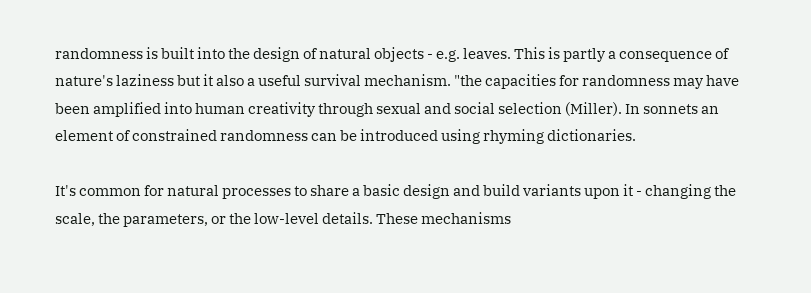randomness is built into the design of natural objects - e.g. leaves. This is partly a consequence of nature's laziness but it also a useful survival mechanism. "the capacities for randomness may have been amplified into human creativity through sexual and social selection (Miller). In sonnets an element of constrained randomness can be introduced using rhyming dictionaries.

It's common for natural processes to share a basic design and build variants upon it - changing the scale, the parameters, or the low-level details. These mechanisms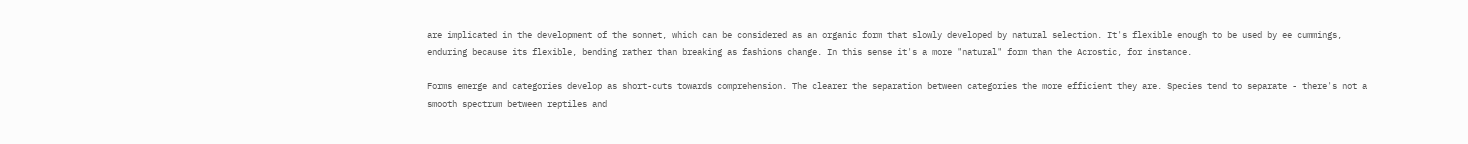are implicated in the development of the sonnet, which can be considered as an organic form that slowly developed by natural selection. It's flexible enough to be used by ee cummings, enduring because its flexible, bending rather than breaking as fashions change. In this sense it's a more "natural" form than the Acrostic, for instance.

Forms emerge and categories develop as short-cuts towards comprehension. The clearer the separation between categories the more efficient they are. Species tend to separate - there's not a smooth spectrum between reptiles and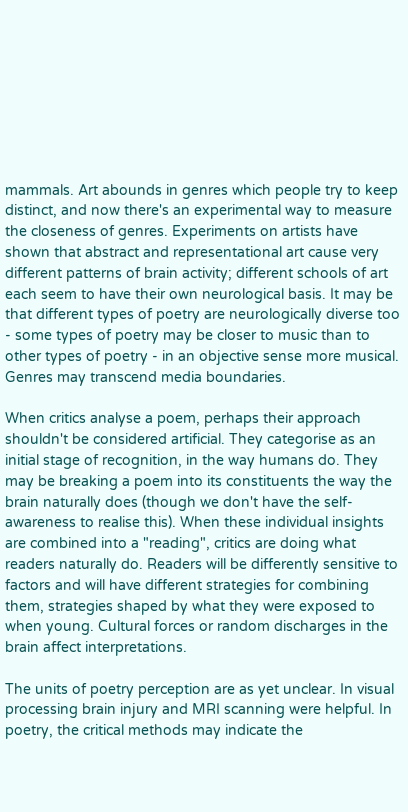mammals. Art abounds in genres which people try to keep distinct, and now there's an experimental way to measure the closeness of genres. Experiments on artists have shown that abstract and representational art cause very different patterns of brain activity; different schools of art each seem to have their own neurological basis. It may be that different types of poetry are neurologically diverse too - some types of poetry may be closer to music than to other types of poetry - in an objective sense more musical. Genres may transcend media boundaries.

When critics analyse a poem, perhaps their approach shouldn't be considered artificial. They categorise as an initial stage of recognition, in the way humans do. They may be breaking a poem into its constituents the way the brain naturally does (though we don't have the self-awareness to realise this). When these individual insights are combined into a "reading", critics are doing what readers naturally do. Readers will be differently sensitive to factors and will have different strategies for combining them, strategies shaped by what they were exposed to when young. Cultural forces or random discharges in the brain affect interpretations.

The units of poetry perception are as yet unclear. In visual processing brain injury and MRI scanning were helpful. In poetry, the critical methods may indicate the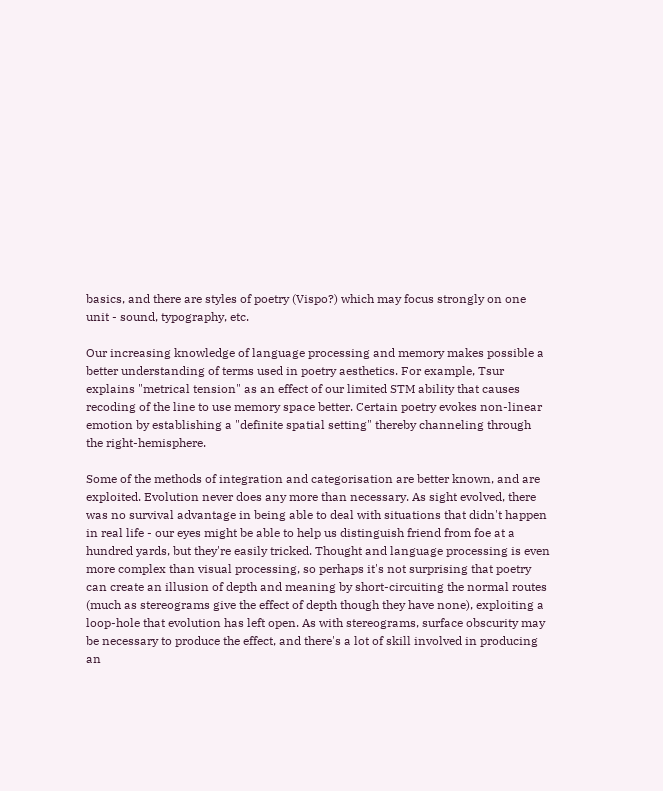basics, and there are styles of poetry (Vispo?) which may focus strongly on one unit - sound, typography, etc.

Our increasing knowledge of language processing and memory makes possible a better understanding of terms used in poetry aesthetics. For example, Tsur explains "metrical tension" as an effect of our limited STM ability that causes recoding of the line to use memory space better. Certain poetry evokes non-linear emotion by establishing a "definite spatial setting" thereby channeling through the right-hemisphere.

Some of the methods of integration and categorisation are better known, and are exploited. Evolution never does any more than necessary. As sight evolved, there was no survival advantage in being able to deal with situations that didn't happen in real life - our eyes might be able to help us distinguish friend from foe at a hundred yards, but they're easily tricked. Thought and language processing is even more complex than visual processing, so perhaps it's not surprising that poetry can create an illusion of depth and meaning by short-circuiting the normal routes (much as stereograms give the effect of depth though they have none), exploiting a loop-hole that evolution has left open. As with stereograms, surface obscurity may be necessary to produce the effect, and there's a lot of skill involved in producing an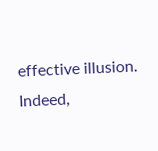effective illusion. Indeed,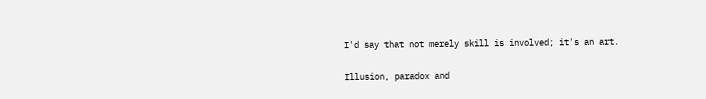I'd say that not merely skill is involved; it's an art.

Illusion, paradox and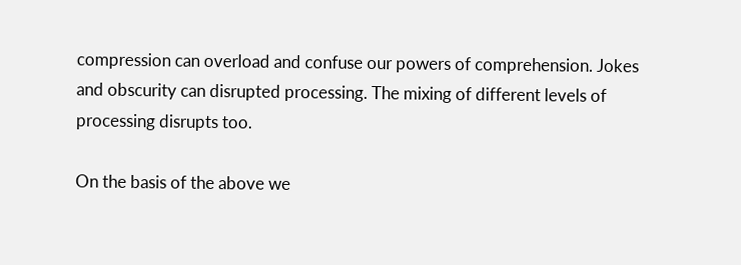compression can overload and confuse our powers of comprehension. Jokes and obscurity can disrupted processing. The mixing of different levels of processing disrupts too.

On the basis of the above we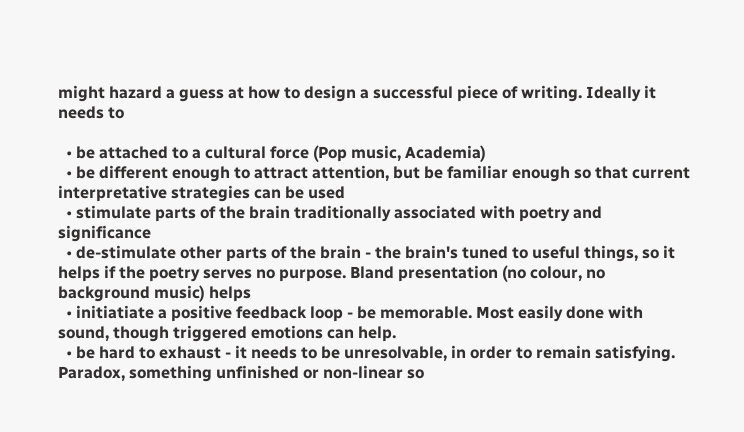might hazard a guess at how to design a successful piece of writing. Ideally it needs to

  • be attached to a cultural force (Pop music, Academia)
  • be different enough to attract attention, but be familiar enough so that current interpretative strategies can be used
  • stimulate parts of the brain traditionally associated with poetry and significance
  • de-stimulate other parts of the brain - the brain's tuned to useful things, so it helps if the poetry serves no purpose. Bland presentation (no colour, no background music) helps
  • initiatiate a positive feedback loop - be memorable. Most easily done with sound, though triggered emotions can help.
  • be hard to exhaust - it needs to be unresolvable, in order to remain satisfying. Paradox, something unfinished or non-linear so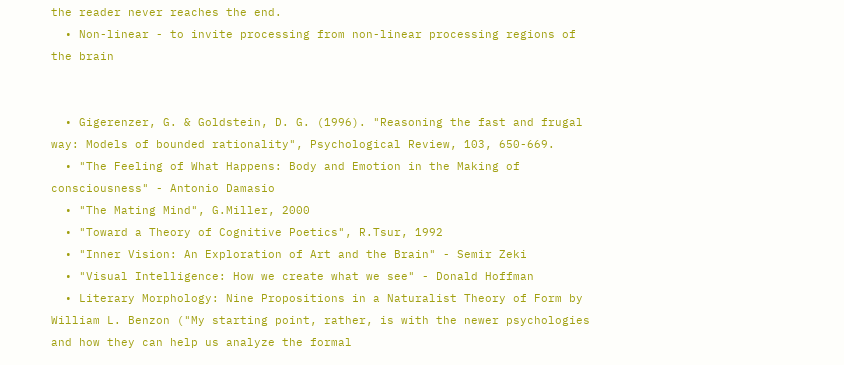the reader never reaches the end.
  • Non-linear - to invite processing from non-linear processing regions of the brain


  • Gigerenzer, G. & Goldstein, D. G. (1996). "Reasoning the fast and frugal way: Models of bounded rationality", Psychological Review, 103, 650-669.
  • "The Feeling of What Happens: Body and Emotion in the Making of consciousness" - Antonio Damasio
  • "The Mating Mind", G.Miller, 2000
  • "Toward a Theory of Cognitive Poetics", R.Tsur, 1992
  • "Inner Vision: An Exploration of Art and the Brain" - Semir Zeki
  • "Visual Intelligence: How we create what we see" - Donald Hoffman
  • Literary Morphology: Nine Propositions in a Naturalist Theory of Form by William L. Benzon ("My starting point, rather, is with the newer psychologies and how they can help us analyze the formal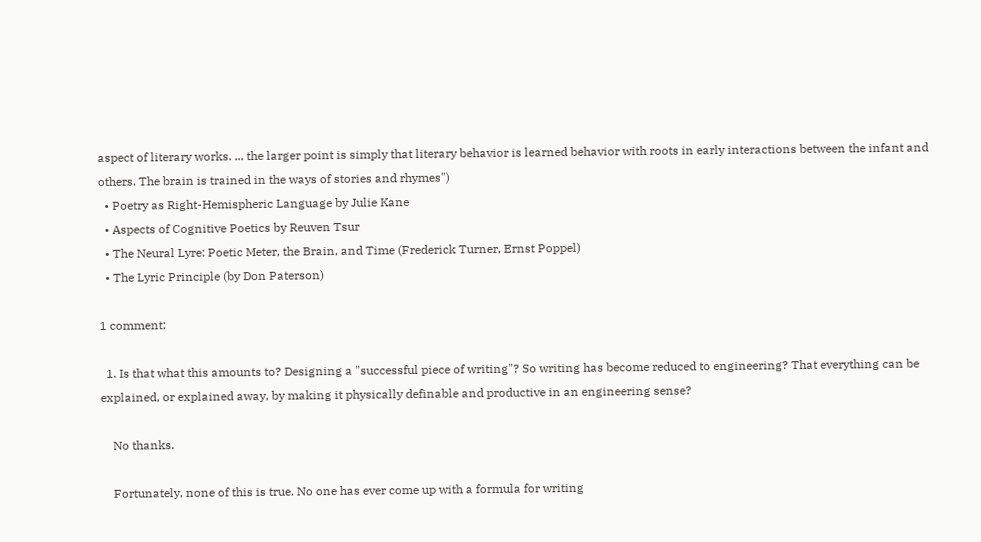aspect of literary works. ... the larger point is simply that literary behavior is learned behavior with roots in early interactions between the infant and others. The brain is trained in the ways of stories and rhymes")
  • Poetry as Right-Hemispheric Language by Julie Kane
  • Aspects of Cognitive Poetics by Reuven Tsur
  • The Neural Lyre: Poetic Meter, the Brain, and Time (Frederick Turner, Ernst Poppel)
  • The Lyric Principle (by Don Paterson)

1 comment:

  1. Is that what this amounts to? Designing a "successful piece of writing"? So writing has become reduced to engineering? That everything can be explained, or explained away, by making it physically definable and productive in an engineering sense?

    No thanks.

    Fortunately, none of this is true. No one has ever come up with a formula for writing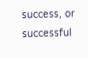success, or successful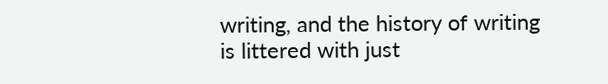writing, and the history of writing is littered with just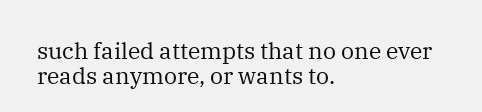such failed attempts that no one ever reads anymore, or wants to.